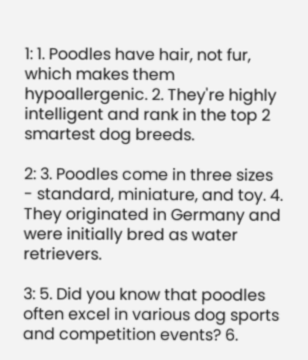1: 1. Poodles have hair, not fur, which makes them hypoallergenic. 2. They're highly intelligent and rank in the top 2 smartest dog breeds.

2: 3. Poodles come in three sizes - standard, miniature, and toy. 4. They originated in Germany and were initially bred as water retrievers.

3: 5. Did you know that poodles often excel in various dog sports and competition events? 6.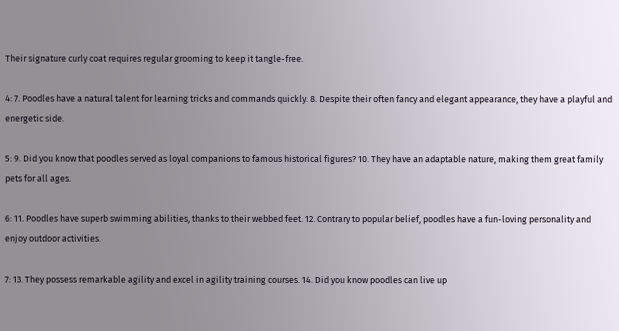Their signature curly coat requires regular grooming to keep it tangle-free.

4: 7. Poodles have a natural talent for learning tricks and commands quickly. 8. Despite their often fancy and elegant appearance, they have a playful and energetic side.

5: 9. Did you know that poodles served as loyal companions to famous historical figures? 10. They have an adaptable nature, making them great family pets for all ages.

6: 11. Poodles have superb swimming abilities, thanks to their webbed feet. 12. Contrary to popular belief, poodles have a fun-loving personality and enjoy outdoor activities.

7: 13. They possess remarkable agility and excel in agility training courses. 14. Did you know poodles can live up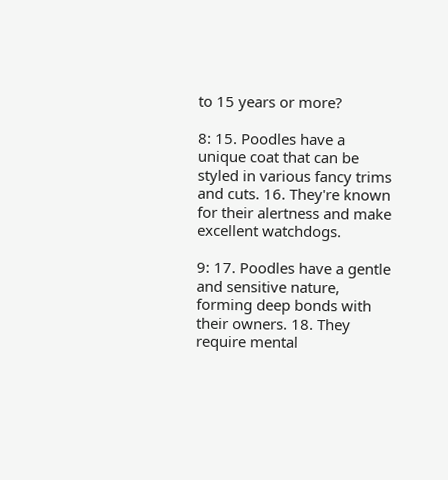to 15 years or more?

8: 15. Poodles have a unique coat that can be styled in various fancy trims and cuts. 16. They're known for their alertness and make excellent watchdogs.

9: 17. Poodles have a gentle and sensitive nature, forming deep bonds with their owners. 18. They require mental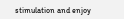stimulation and enjoy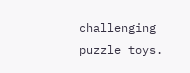challenging puzzle toys.